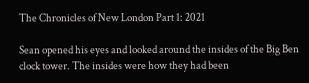The Chronicles of New London Part 1: 2021

Sean opened his eyes and looked around the insides of the Big Ben clock tower. The insides were how they had been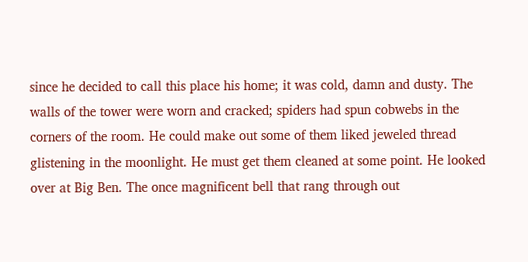since he decided to call this place his home; it was cold, damn and dusty. The walls of the tower were worn and cracked; spiders had spun cobwebs in the corners of the room. He could make out some of them liked jeweled thread glistening in the moonlight. He must get them cleaned at some point. He looked over at Big Ben. The once magnificent bell that rang through out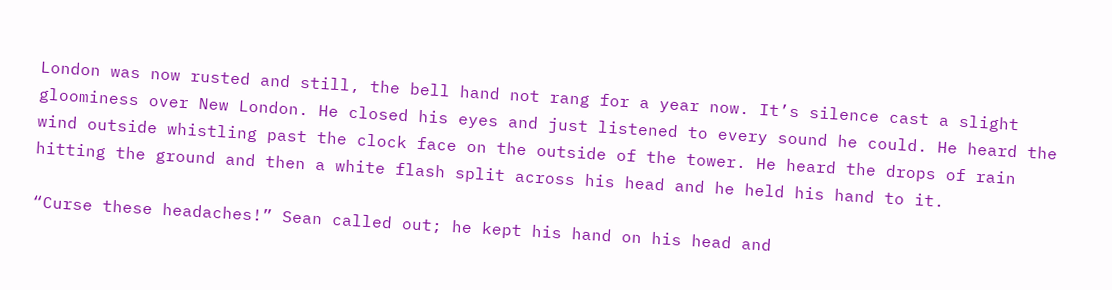London was now rusted and still, the bell hand not rang for a year now. It’s silence cast a slight gloominess over New London. He closed his eyes and just listened to every sound he could. He heard the wind outside whistling past the clock face on the outside of the tower. He heard the drops of rain hitting the ground and then a white flash split across his head and he held his hand to it.

“Curse these headaches!” Sean called out; he kept his hand on his head and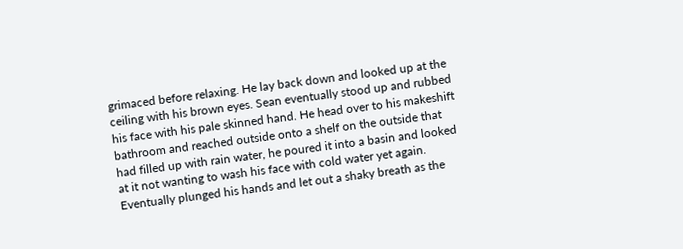grimaced before relaxing. He lay back down and looked up at the ceiling with his brown eyes. Sean eventually stood up and rubbed his face with his pale skinned hand. He head over to his makeshift bathroom and reached outside onto a shelf on the outside that had filled up with rain water, he poured it into a basin and looked at it not wanting to wash his face with cold water yet again. Eventually plunged his hands and let out a shaky breath as the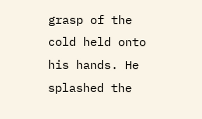grasp of the cold held onto his hands. He splashed the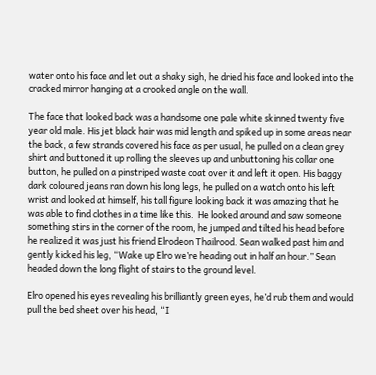water onto his face and let out a shaky sigh, he dried his face and looked into the cracked mirror hanging at a crooked angle on the wall.

The face that looked back was a handsome one pale white skinned twenty five year old male. His jet black hair was mid length and spiked up in some areas near the back, a few strands covered his face as per usual, he pulled on a clean grey shirt and buttoned it up rolling the sleeves up and unbuttoning his collar one button, he pulled on a pinstriped waste coat over it and left it open. His baggy dark coloured jeans ran down his long legs, he pulled on a watch onto his left wrist and looked at himself, his tall figure looking back it was amazing that he was able to find clothes in a time like this.  He looked around and saw someone something stirs in the corner of the room, he jumped and tilted his head before he realized it was just his friend Elrodeon Thailrood. Sean walked past him and gently kicked his leg, “Wake up Elro we’re heading out in half an hour.” Sean headed down the long flight of stairs to the ground level.

Elro opened his eyes revealing his brilliantly green eyes, he’d rub them and would pull the bed sheet over his head, “I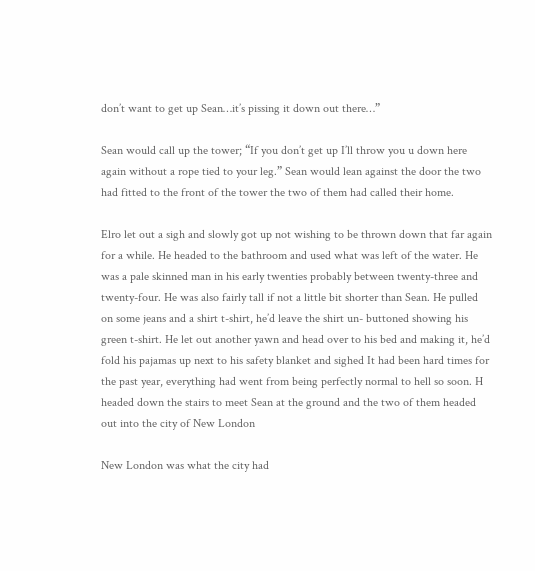don’t want to get up Sean…it’s pissing it down out there…”

Sean would call up the tower; “If you don’t get up I’ll throw you u down here again without a rope tied to your leg.” Sean would lean against the door the two had fitted to the front of the tower the two of them had called their home.

Elro let out a sigh and slowly got up not wishing to be thrown down that far again for a while. He headed to the bathroom and used what was left of the water. He was a pale skinned man in his early twenties probably between twenty-three and twenty-four. He was also fairly tall if not a little bit shorter than Sean. He pulled on some jeans and a shirt t-shirt, he’d leave the shirt un- buttoned showing his green t-shirt. He let out another yawn and head over to his bed and making it, he’d fold his pajamas up next to his safety blanket and sighed It had been hard times for the past year, everything had went from being perfectly normal to hell so soon. H headed down the stairs to meet Sean at the ground and the two of them headed out into the city of New London

New London was what the city had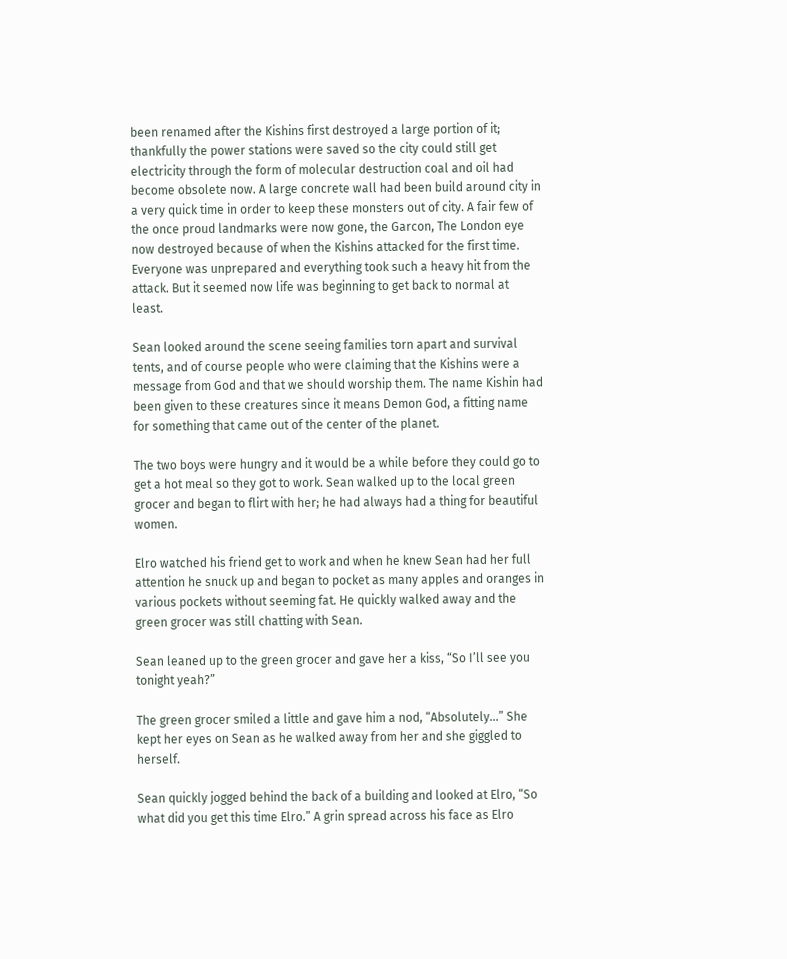been renamed after the Kishins first destroyed a large portion of it; thankfully the power stations were saved so the city could still get electricity through the form of molecular destruction coal and oil had become obsolete now. A large concrete wall had been build around city in a very quick time in order to keep these monsters out of city. A fair few of the once proud landmarks were now gone, the Garcon, The London eye now destroyed because of when the Kishins attacked for the first time. Everyone was unprepared and everything took such a heavy hit from the attack. But it seemed now life was beginning to get back to normal at least.

Sean looked around the scene seeing families torn apart and survival tents, and of course people who were claiming that the Kishins were a message from God and that we should worship them. The name Kishin had been given to these creatures since it means Demon God, a fitting name for something that came out of the center of the planet.

The two boys were hungry and it would be a while before they could go to get a hot meal so they got to work. Sean walked up to the local green grocer and began to flirt with her; he had always had a thing for beautiful women.

Elro watched his friend get to work and when he knew Sean had her full attention he snuck up and began to pocket as many apples and oranges in various pockets without seeming fat. He quickly walked away and the green grocer was still chatting with Sean.

Sean leaned up to the green grocer and gave her a kiss, “So I’ll see you tonight yeah?”

The green grocer smiled a little and gave him a nod, “Absolutely...” She kept her eyes on Sean as he walked away from her and she giggled to herself.

Sean quickly jogged behind the back of a building and looked at Elro, “So what did you get this time Elro.” A grin spread across his face as Elro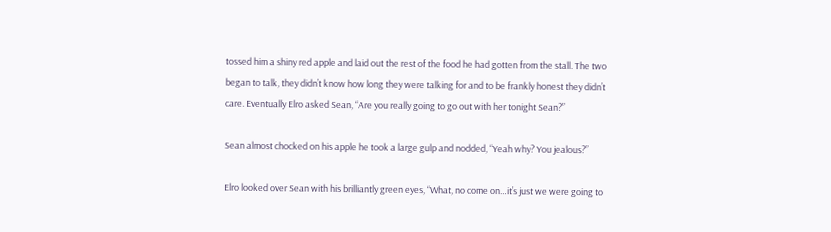tossed him a shiny red apple and laid out the rest of the food he had gotten from the stall. The two began to talk, they didn’t know how long they were talking for and to be frankly honest they didn’t care. Eventually Elro asked Sean, “Are you really going to go out with her tonight Sean?”

Sean almost chocked on his apple he took a large gulp and nodded, “Yeah why? You jealous?”

Elro looked over Sean with his brilliantly green eyes, “What, no come on…it’s just we were going to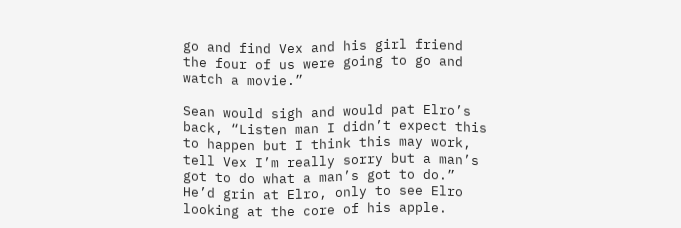go and find Vex and his girl friend the four of us were going to go and watch a movie.”

Sean would sigh and would pat Elro’s back, “Listen man I didn’t expect this to happen but I think this may work, tell Vex I’m really sorry but a man’s got to do what a man’s got to do.” He’d grin at Elro, only to see Elro looking at the core of his apple.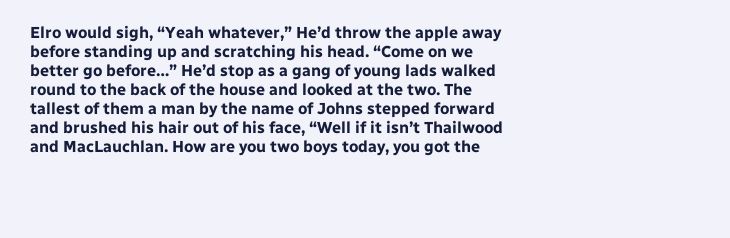Elro would sigh, “Yeah whatever,” He’d throw the apple away before standing up and scratching his head. “Come on we better go before…” He’d stop as a gang of young lads walked round to the back of the house and looked at the two. The tallest of them a man by the name of Johns stepped forward and brushed his hair out of his face, “Well if it isn’t Thailwood and MacLauchlan. How are you two boys today, you got the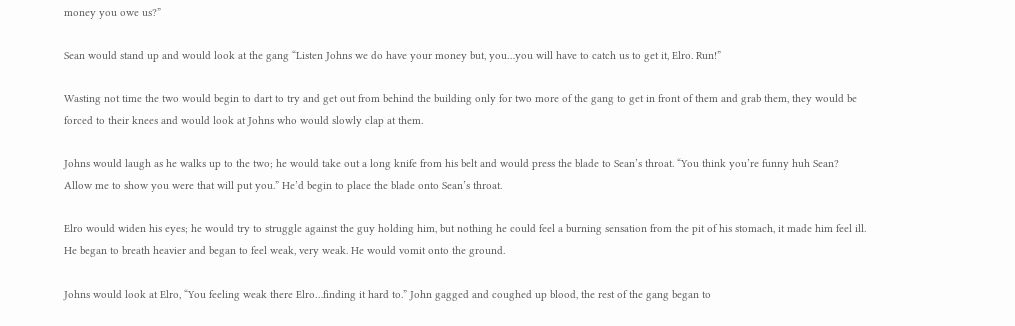money you owe us?”

Sean would stand up and would look at the gang “Listen Johns we do have your money but, you…you will have to catch us to get it, Elro. Run!”

Wasting not time the two would begin to dart to try and get out from behind the building only for two more of the gang to get in front of them and grab them, they would be forced to their knees and would look at Johns who would slowly clap at them.

Johns would laugh as he walks up to the two; he would take out a long knife from his belt and would press the blade to Sean’s throat. “You think you’re funny huh Sean? Allow me to show you were that will put you.” He’d begin to place the blade onto Sean’s throat.

Elro would widen his eyes; he would try to struggle against the guy holding him, but nothing he could feel a burning sensation from the pit of his stomach, it made him feel ill. He began to breath heavier and began to feel weak, very weak. He would vomit onto the ground.

Johns would look at Elro, “You feeling weak there Elro…finding it hard to.” John gagged and coughed up blood, the rest of the gang began to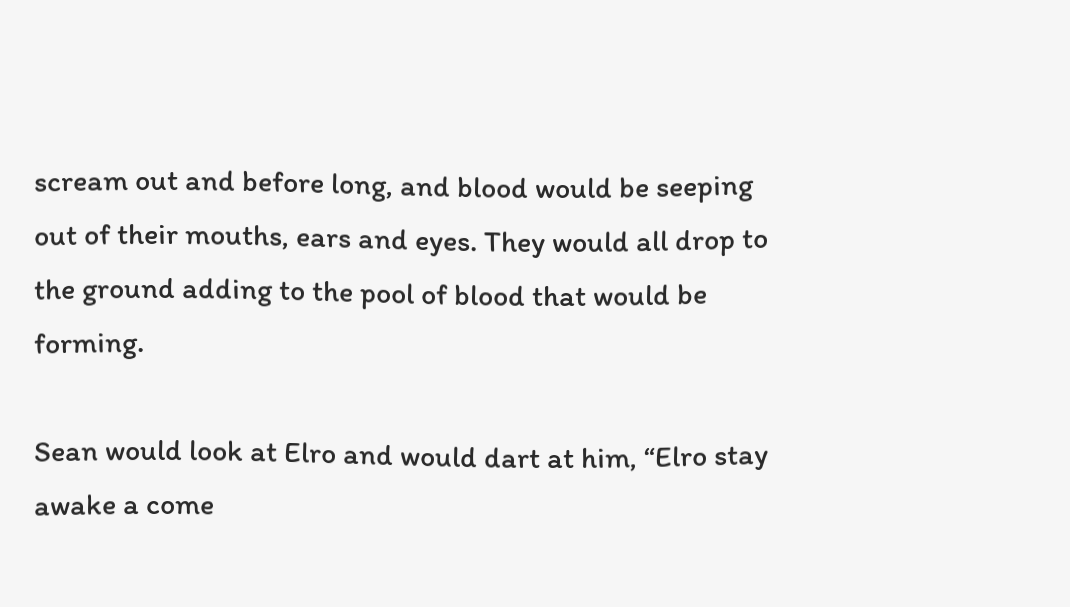scream out and before long, and blood would be seeping out of their mouths, ears and eyes. They would all drop to the ground adding to the pool of blood that would be forming.

Sean would look at Elro and would dart at him, “Elro stay awake a come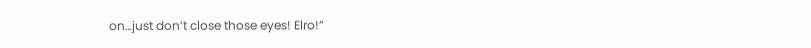on…just don’t close those eyes! Elro!”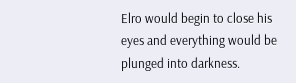Elro would begin to close his eyes and everything would be plunged into darkness.